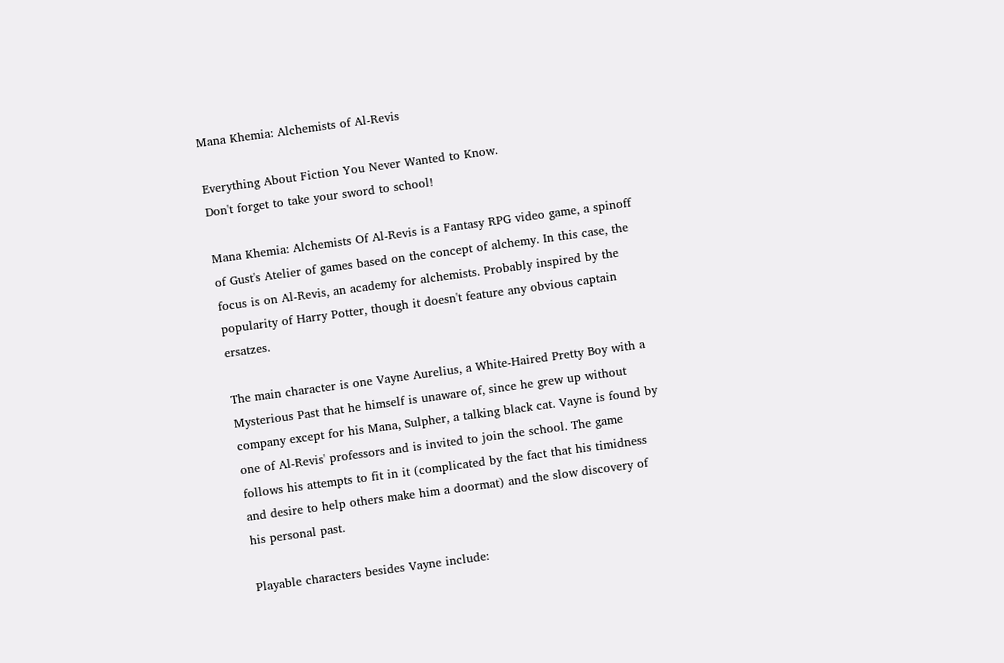Mana Khemia: Alchemists of Al-Revis

Everything About Fiction You Never Wanted to Know.
Don't forget to take your sword to school!

Mana Khemia: Alchemists Of Al-Revis is a Fantasy RPG video game, a spinoff of Gust's Atelier of games based on the concept of alchemy. In this case, the focus is on Al-Revis, an academy for alchemists. Probably inspired by the popularity of Harry Potter, though it doesn't feature any obvious captain ersatzes.

The main character is one Vayne Aurelius, a White-Haired Pretty Boy with a Mysterious Past that he himself is unaware of, since he grew up without company except for his Mana, Sulpher, a talking black cat. Vayne is found by one of Al-Revis' professors and is invited to join the school. The game follows his attempts to fit in it (complicated by the fact that his timidness and desire to help others make him a doormat) and the slow discovery of his personal past.

Playable characters besides Vayne include: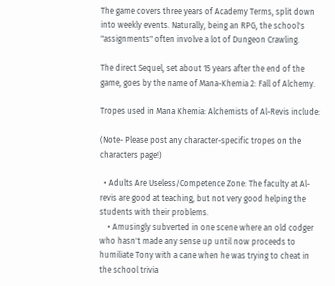The game covers three years of Academy Terms, split down into weekly events. Naturally, being an RPG, the school's "assignments" often involve a lot of Dungeon Crawling.

The direct Sequel, set about 15 years after the end of the game, goes by the name of Mana-Khemia 2: Fall of Alchemy.

Tropes used in Mana Khemia: Alchemists of Al-Revis include:

(Note- Please post any character-specific tropes on the characters page!)

  • Adults Are Useless/Competence Zone: The faculty at Al-revis are good at teaching, but not very good helping the students with their problems.
    • Amusingly subverted in one scene where an old codger who hasn't made any sense up until now proceeds to humiliate Tony with a cane when he was trying to cheat in the school trivia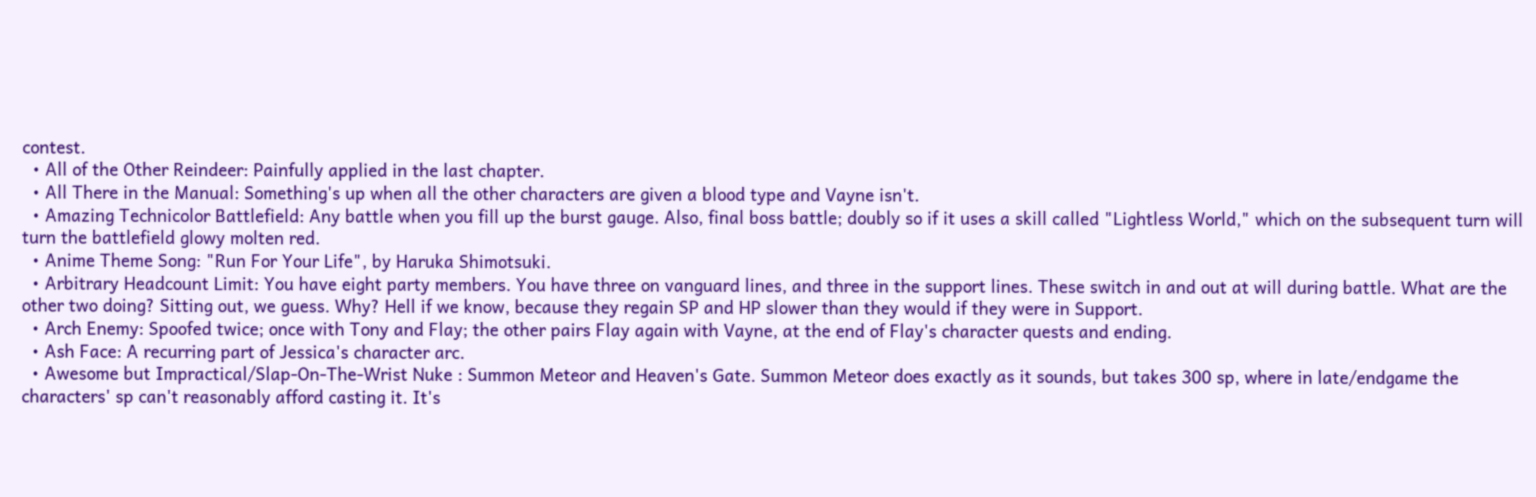contest.
  • All of the Other Reindeer: Painfully applied in the last chapter.
  • All There in the Manual: Something's up when all the other characters are given a blood type and Vayne isn't.
  • Amazing Technicolor Battlefield: Any battle when you fill up the burst gauge. Also, final boss battle; doubly so if it uses a skill called "Lightless World," which on the subsequent turn will turn the battlefield glowy molten red.
  • Anime Theme Song: "Run For Your Life", by Haruka Shimotsuki.
  • Arbitrary Headcount Limit: You have eight party members. You have three on vanguard lines, and three in the support lines. These switch in and out at will during battle. What are the other two doing? Sitting out, we guess. Why? Hell if we know, because they regain SP and HP slower than they would if they were in Support.
  • Arch Enemy: Spoofed twice; once with Tony and Flay; the other pairs Flay again with Vayne, at the end of Flay's character quests and ending.
  • Ash Face: A recurring part of Jessica's character arc.
  • Awesome but Impractical/Slap-On-The-Wrist Nuke : Summon Meteor and Heaven's Gate. Summon Meteor does exactly as it sounds, but takes 300 sp, where in late/endgame the characters' sp can't reasonably afford casting it. It's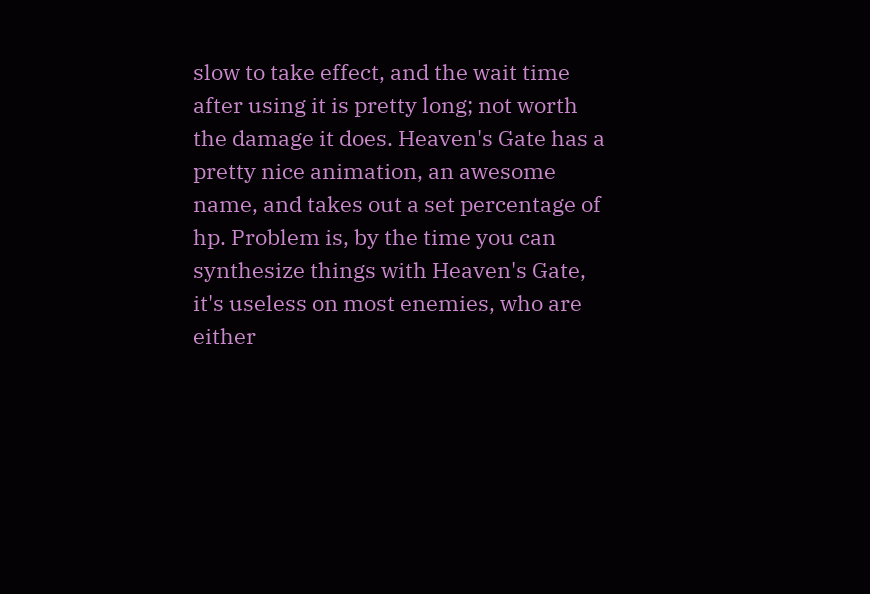slow to take effect, and the wait time after using it is pretty long; not worth the damage it does. Heaven's Gate has a pretty nice animation, an awesome name, and takes out a set percentage of hp. Problem is, by the time you can synthesize things with Heaven's Gate, it's useless on most enemies, who are either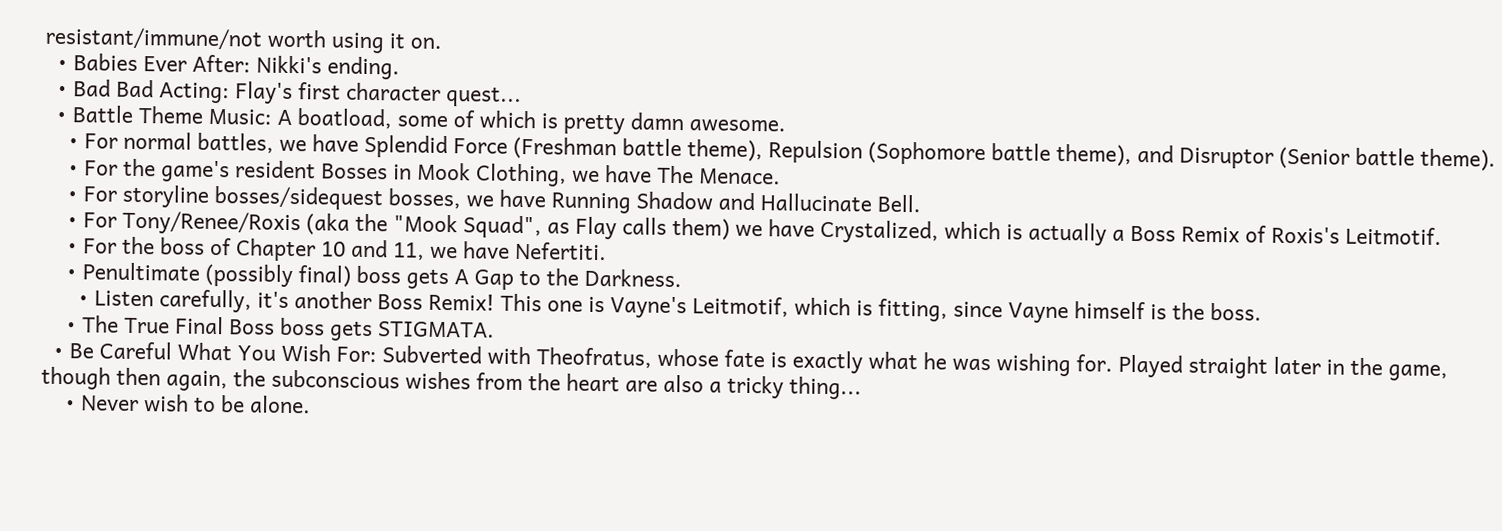resistant/immune/not worth using it on.
  • Babies Ever After: Nikki's ending.
  • Bad Bad Acting: Flay's first character quest...
  • Battle Theme Music: A boatload, some of which is pretty damn awesome.
    • For normal battles, we have Splendid Force (Freshman battle theme), Repulsion (Sophomore battle theme), and Disruptor (Senior battle theme).
    • For the game's resident Bosses in Mook Clothing, we have The Menace.
    • For storyline bosses/sidequest bosses, we have Running Shadow and Hallucinate Bell.
    • For Tony/Renee/Roxis (aka the "Mook Squad", as Flay calls them) we have Crystalized, which is actually a Boss Remix of Roxis's Leitmotif.
    • For the boss of Chapter 10 and 11, we have Nefertiti.
    • Penultimate (possibly final) boss gets A Gap to the Darkness.
      • Listen carefully, it's another Boss Remix! This one is Vayne's Leitmotif, which is fitting, since Vayne himself is the boss.
    • The True Final Boss boss gets STIGMATA.
  • Be Careful What You Wish For: Subverted with Theofratus, whose fate is exactly what he was wishing for. Played straight later in the game, though then again, the subconscious wishes from the heart are also a tricky thing...
    • Never wish to be alone.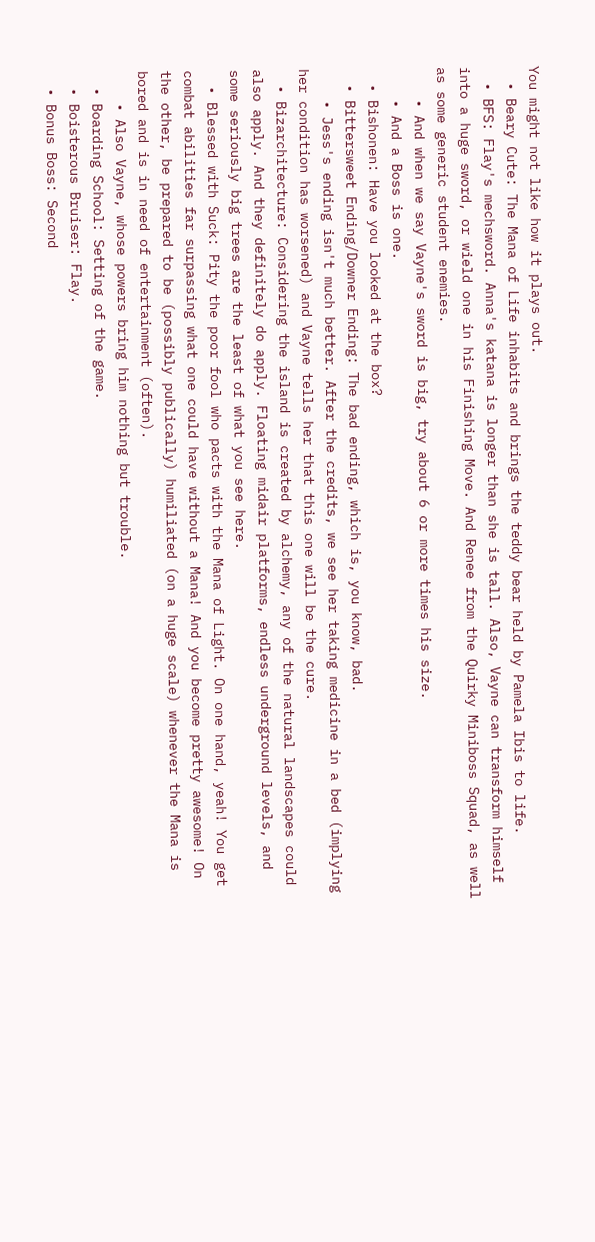You might not like how it plays out.
  • Beary Cute: The Mana of Life inhabits and brings the teddy bear held by Pamela Ibis to life.
  • BFS: Flay's mechsword. Anna's katana is longer than she is tall. Also, Vayne can transform himself into a huge sword, or wield one in his Finishing Move. And Renee from the Quirky Miniboss Squad, as well as some generic student enemies.
    • And when we say Vayne's sword is big, try about 6 or more times his size.
    • And a Boss is one.
  • Bishonen: Have you looked at the box?
  • Bittersweet Ending/Downer Ending: The bad ending, which is, you know, bad.
    • Jess's ending isn't much better. After the credits, we see her taking medicine in a bed (implying her condition has worsened) and Vayne tells her that this one will be the cure.
  • Bizarchitecture: Considering the island is created by alchemy, any of the natural landscapes could also apply. And they definitely do apply. Floating midair platforms, endless underground levels, and some seriously big trees are the least of what you see here.
  • Blessed with Suck: Pity the poor fool who pacts with the Mana of Light. On one hand, yeah! You get combat abilities far surpassing what one could have without a Mana! And you become pretty awesome! On the other, be prepared to be (possibly publically) humiliated (on a huge scale) whenever the Mana is bored and is in need of entertainment (often).
    • Also Vayne, whose powers bring him nothing but trouble.
  • Boarding School: Setting of the game.
  • Boisterous Bruiser: Flay.
  • Bonus Boss: Second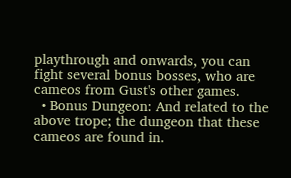playthrough and onwards, you can fight several bonus bosses, who are cameos from Gust's other games.
  • Bonus Dungeon: And related to the above trope; the dungeon that these cameos are found in.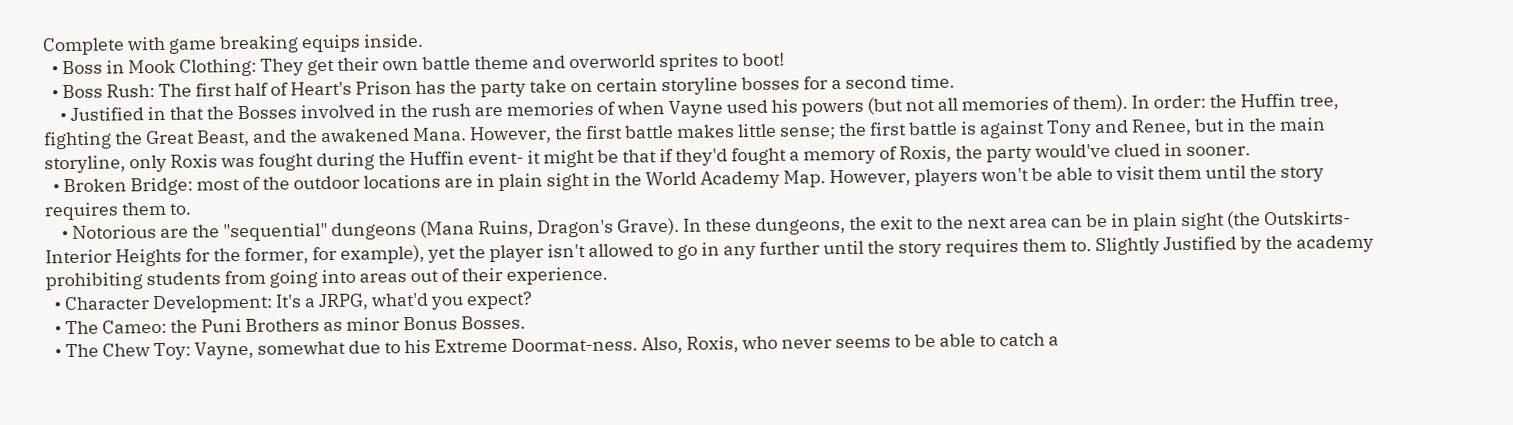Complete with game breaking equips inside.
  • Boss in Mook Clothing: They get their own battle theme and overworld sprites to boot!
  • Boss Rush: The first half of Heart's Prison has the party take on certain storyline bosses for a second time.
    • Justified in that the Bosses involved in the rush are memories of when Vayne used his powers (but not all memories of them). In order: the Huffin tree, fighting the Great Beast, and the awakened Mana. However, the first battle makes little sense; the first battle is against Tony and Renee, but in the main storyline, only Roxis was fought during the Huffin event- it might be that if they'd fought a memory of Roxis, the party would've clued in sooner.
  • Broken Bridge: most of the outdoor locations are in plain sight in the World Academy Map. However, players won't be able to visit them until the story requires them to.
    • Notorious are the "sequential" dungeons (Mana Ruins, Dragon's Grave). In these dungeons, the exit to the next area can be in plain sight (the Outskirts-Interior Heights for the former, for example), yet the player isn't allowed to go in any further until the story requires them to. Slightly Justified by the academy prohibiting students from going into areas out of their experience.
  • Character Development: It's a JRPG, what'd you expect?
  • The Cameo: the Puni Brothers as minor Bonus Bosses.
  • The Chew Toy: Vayne, somewhat due to his Extreme Doormat-ness. Also, Roxis, who never seems to be able to catch a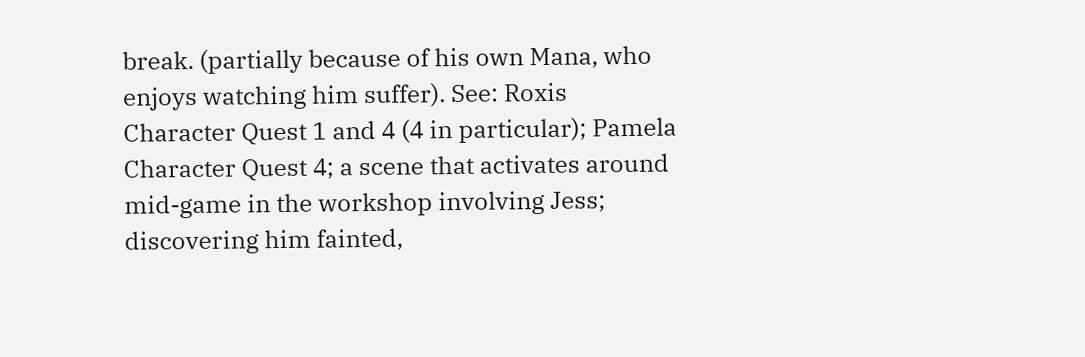break. (partially because of his own Mana, who enjoys watching him suffer). See: Roxis Character Quest 1 and 4 (4 in particular); Pamela Character Quest 4; a scene that activates around mid-game in the workshop involving Jess; discovering him fainted,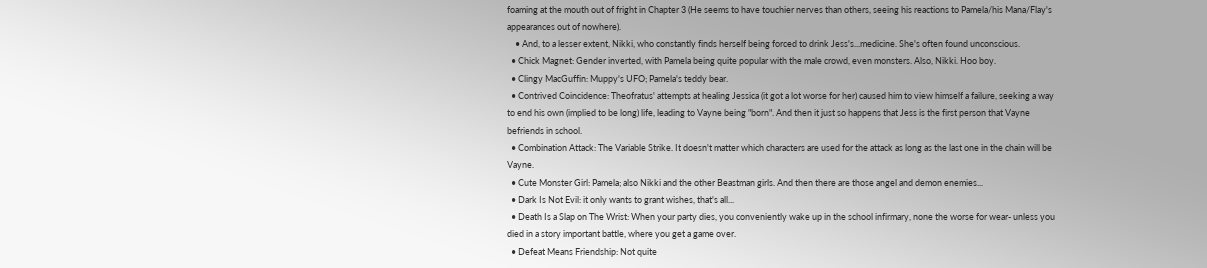foaming at the mouth out of fright in Chapter 3 (He seems to have touchier nerves than others, seeing his reactions to Pamela/his Mana/Flay's appearances out of nowhere).
    • And, to a lesser extent, Nikki, who constantly finds herself being forced to drink Jess's...medicine. She's often found unconscious.
  • Chick Magnet: Gender inverted, with Pamela being quite popular with the male crowd, even monsters. Also, Nikki. Hoo boy.
  • Clingy MacGuffin: Muppy's UFO; Pamela's teddy bear.
  • Contrived Coincidence: Theofratus' attempts at healing Jessica (it got a lot worse for her) caused him to view himself a failure, seeking a way to end his own (implied to be long) life, leading to Vayne being "born". And then it just so happens that Jess is the first person that Vayne befriends in school.
  • Combination Attack: The Variable Strike. It doesn't matter which characters are used for the attack as long as the last one in the chain will be Vayne.
  • Cute Monster Girl: Pamela; also Nikki and the other Beastman girls. And then there are those angel and demon enemies...
  • Dark Is Not Evil: it only wants to grant wishes, that's all...
  • Death Is a Slap on The Wrist: When your party dies, you conveniently wake up in the school infirmary, none the worse for wear- unless you died in a story important battle, where you get a game over.
  • Defeat Means Friendship: Not quite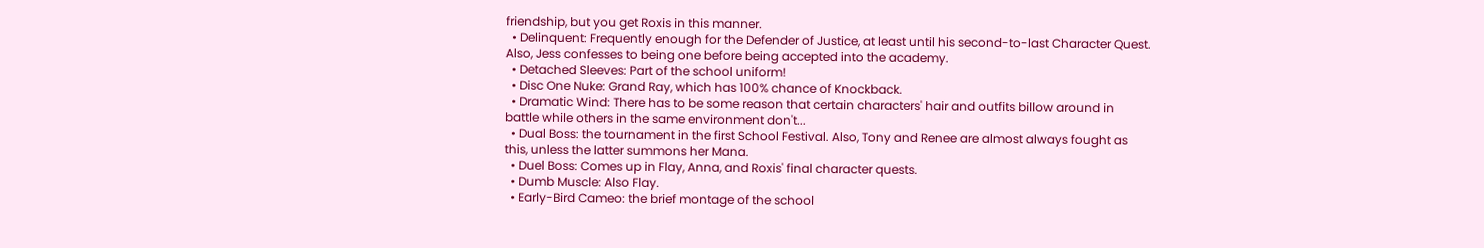friendship, but you get Roxis in this manner.
  • Delinquent: Frequently enough for the Defender of Justice, at least until his second-to-last Character Quest. Also, Jess confesses to being one before being accepted into the academy.
  • Detached Sleeves: Part of the school uniform!
  • Disc One Nuke: Grand Ray, which has 100% chance of Knockback.
  • Dramatic Wind: There has to be some reason that certain characters' hair and outfits billow around in battle while others in the same environment don't...
  • Dual Boss: the tournament in the first School Festival. Also, Tony and Renee are almost always fought as this, unless the latter summons her Mana.
  • Duel Boss: Comes up in Flay, Anna, and Roxis' final character quests.
  • Dumb Muscle: Also Flay.
  • Early-Bird Cameo: the brief montage of the school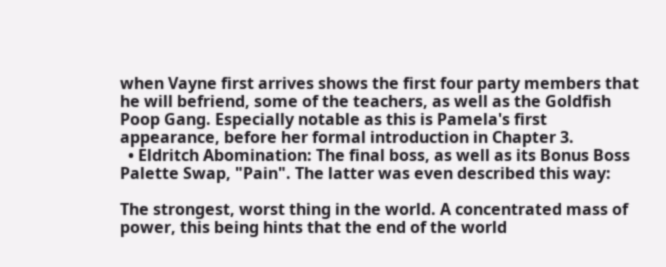when Vayne first arrives shows the first four party members that he will befriend, some of the teachers, as well as the Goldfish Poop Gang. Especially notable as this is Pamela's first appearance, before her formal introduction in Chapter 3.
  • Eldritch Abomination: The final boss, as well as its Bonus Boss Palette Swap, "Pain". The latter was even described this way:

The strongest, worst thing in the world. A concentrated mass of power, this being hints that the end of the world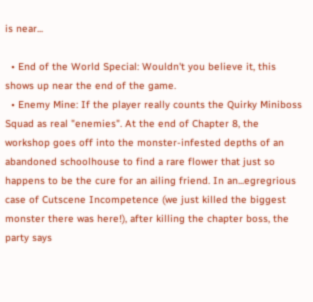is near...

  • End of the World Special: Wouldn't you believe it, this shows up near the end of the game.
  • Enemy Mine: If the player really counts the Quirky Miniboss Squad as real "enemies". At the end of Chapter 8, the workshop goes off into the monster-infested depths of an abandoned schoolhouse to find a rare flower that just so happens to be the cure for an ailing friend. In an...egregrious case of Cutscene Incompetence (we just killed the biggest monster there was here!), after killing the chapter boss, the party says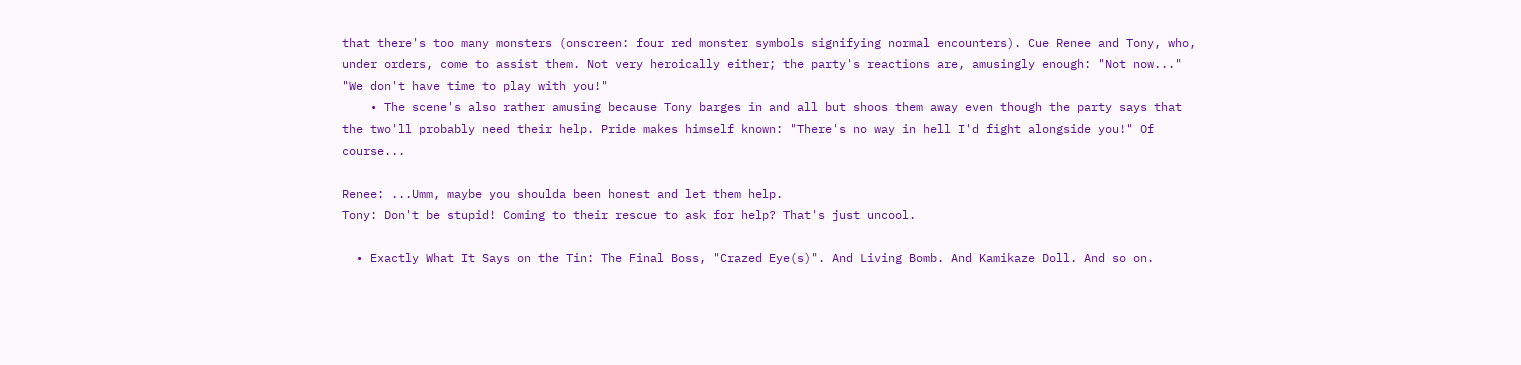that there's too many monsters (onscreen: four red monster symbols signifying normal encounters). Cue Renee and Tony, who, under orders, come to assist them. Not very heroically either; the party's reactions are, amusingly enough: "Not now..." "We don't have time to play with you!"
    • The scene's also rather amusing because Tony barges in and all but shoos them away even though the party says that the two'll probably need their help. Pride makes himself known: "There's no way in hell I'd fight alongside you!" Of course...

Renee: ...Umm, maybe you shoulda been honest and let them help.
Tony: Don't be stupid! Coming to their rescue to ask for help? That's just uncool.

  • Exactly What It Says on the Tin: The Final Boss, "Crazed Eye(s)". And Living Bomb. And Kamikaze Doll. And so on.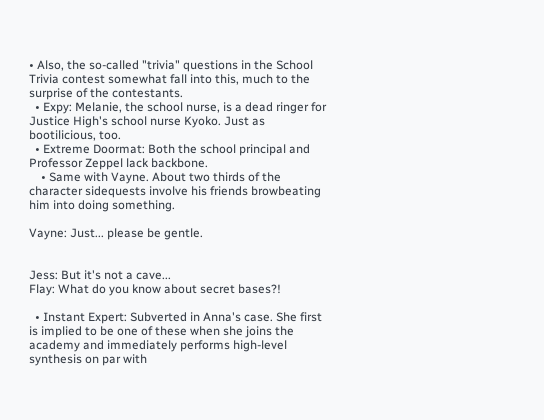• Also, the so-called "trivia" questions in the School Trivia contest somewhat fall into this, much to the surprise of the contestants.
  • Expy: Melanie, the school nurse, is a dead ringer for Justice High's school nurse Kyoko. Just as bootilicious, too.
  • Extreme Doormat: Both the school principal and Professor Zeppel lack backbone.
    • Same with Vayne. About two thirds of the character sidequests involve his friends browbeating him into doing something.

Vayne: Just... please be gentle.


Jess: But it's not a cave...
Flay: What do you know about secret bases?!

  • Instant Expert: Subverted in Anna's case. She first is implied to be one of these when she joins the academy and immediately performs high-level synthesis on par with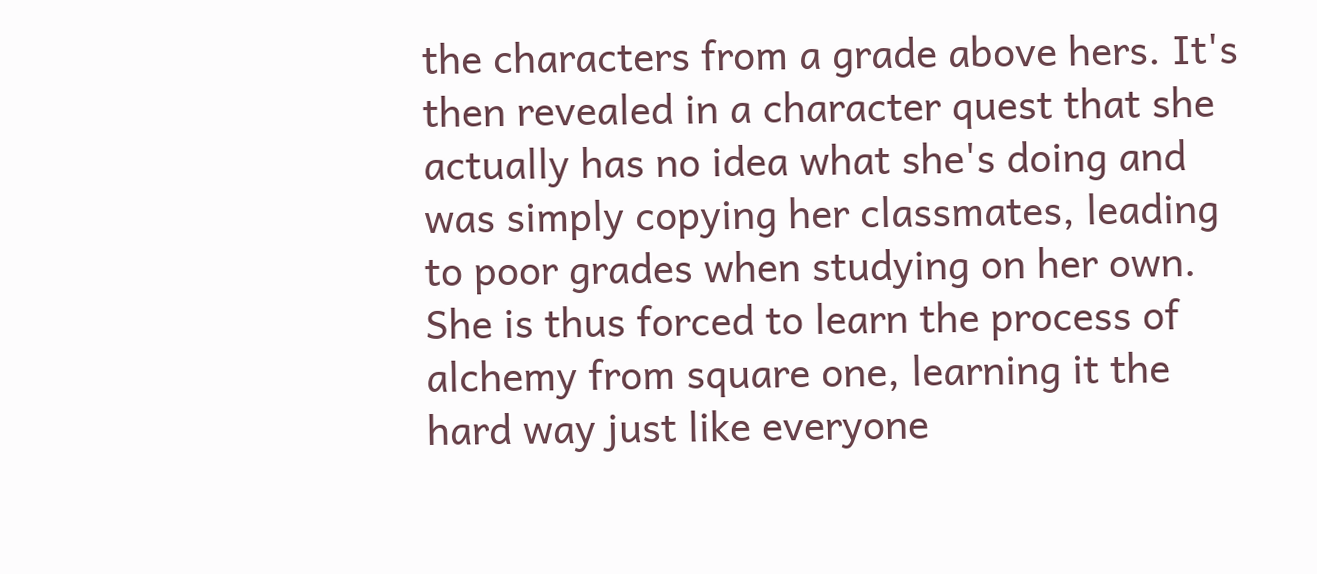the characters from a grade above hers. It's then revealed in a character quest that she actually has no idea what she's doing and was simply copying her classmates, leading to poor grades when studying on her own. She is thus forced to learn the process of alchemy from square one, learning it the hard way just like everyone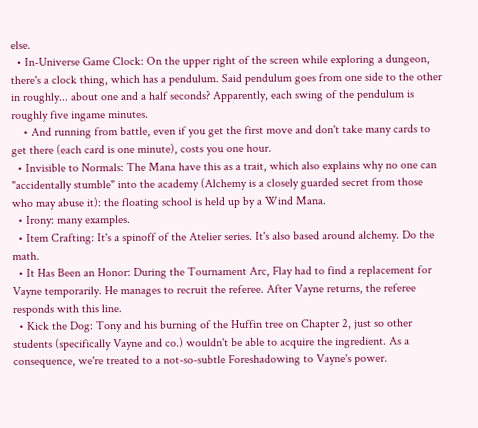else.
  • In-Universe Game Clock: On the upper right of the screen while exploring a dungeon, there's a clock thing, which has a pendulum. Said pendulum goes from one side to the other in roughly... about one and a half seconds? Apparently, each swing of the pendulum is roughly five ingame minutes.
    • And running from battle, even if you get the first move and don't take many cards to get there (each card is one minute), costs you one hour.
  • Invisible to Normals: The Mana have this as a trait, which also explains why no one can "accidentally stumble" into the academy (Alchemy is a closely guarded secret from those who may abuse it): the floating school is held up by a Wind Mana.
  • Irony: many examples.
  • Item Crafting: It's a spinoff of the Atelier series. It's also based around alchemy. Do the math.
  • It Has Been an Honor: During the Tournament Arc, Flay had to find a replacement for Vayne temporarily. He manages to recruit the referee. After Vayne returns, the referee responds with this line.
  • Kick the Dog: Tony and his burning of the Huffin tree on Chapter 2, just so other students (specifically Vayne and co.) wouldn't be able to acquire the ingredient. As a consequence, we're treated to a not-so-subtle Foreshadowing to Vayne's power.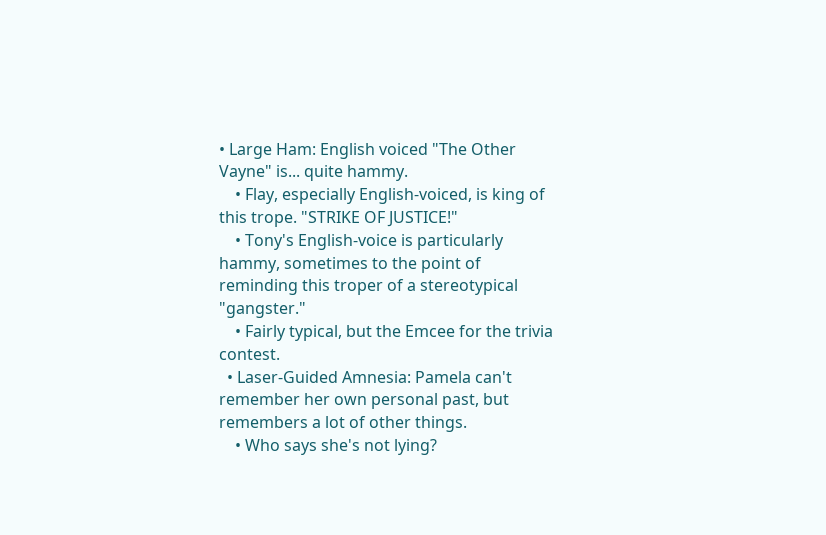• Large Ham: English voiced "The Other Vayne" is... quite hammy.
    • Flay, especially English-voiced, is king of this trope. "STRIKE OF JUSTICE!"
    • Tony's English-voice is particularly hammy, sometimes to the point of reminding this troper of a stereotypical "gangster."
    • Fairly typical, but the Emcee for the trivia contest.
  • Laser-Guided Amnesia: Pamela can't remember her own personal past, but remembers a lot of other things.
    • Who says she's not lying?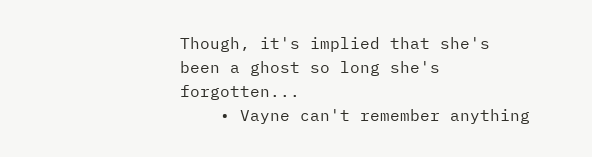Though, it's implied that she's been a ghost so long she's forgotten...
    • Vayne can't remember anything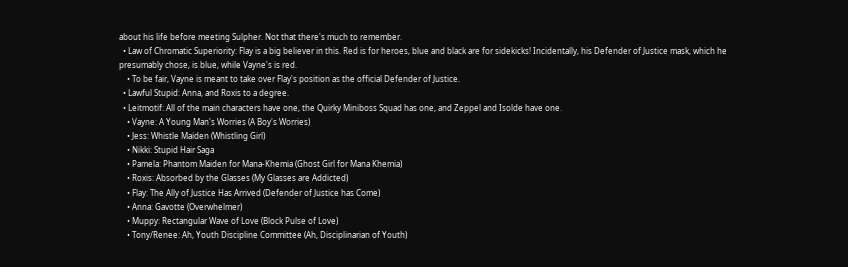about his life before meeting Sulpher. Not that there's much to remember.
  • Law of Chromatic Superiority: Flay is a big believer in this. Red is for heroes, blue and black are for sidekicks! Incidentally, his Defender of Justice mask, which he presumably chose, is blue, while Vayne's is red.
    • To be fair, Vayne is meant to take over Flay's position as the official Defender of Justice.
  • Lawful Stupid: Anna, and Roxis to a degree.
  • Leitmotif: All of the main characters have one, the Quirky Miniboss Squad has one, and Zeppel and Isolde have one.
    • Vayne: A Young Man's Worries (A Boy's Worries)
    • Jess: Whistle Maiden (Whistling Girl)
    • Nikki: Stupid Hair Saga
    • Pamela: Phantom Maiden for Mana-Khemia (Ghost Girl for Mana Khemia)
    • Roxis: Absorbed by the Glasses (My Glasses are Addicted)
    • Flay: The Ally of Justice Has Arrived (Defender of Justice has Come)
    • Anna: Gavotte (Overwhelmer)
    • Muppy: Rectangular Wave of Love (Block Pulse of Love)
    • Tony/Renee: Ah, Youth Discipline Committee (Ah, Disciplinarian of Youth)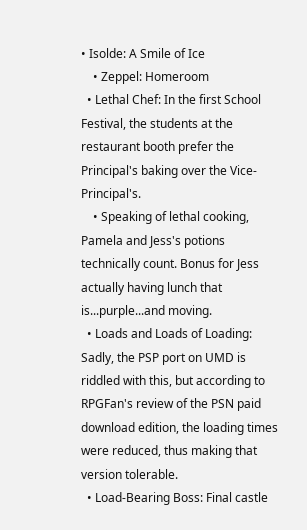• Isolde: A Smile of Ice
    • Zeppel: Homeroom
  • Lethal Chef: In the first School Festival, the students at the restaurant booth prefer the Principal's baking over the Vice-Principal's.
    • Speaking of lethal cooking, Pamela and Jess's potions technically count. Bonus for Jess actually having lunch that is...purple...and moving.
  • Loads and Loads of Loading: Sadly, the PSP port on UMD is riddled with this, but according to RPGFan's review of the PSN paid download edition, the loading times were reduced, thus making that version tolerable.
  • Load-Bearing Boss: Final castle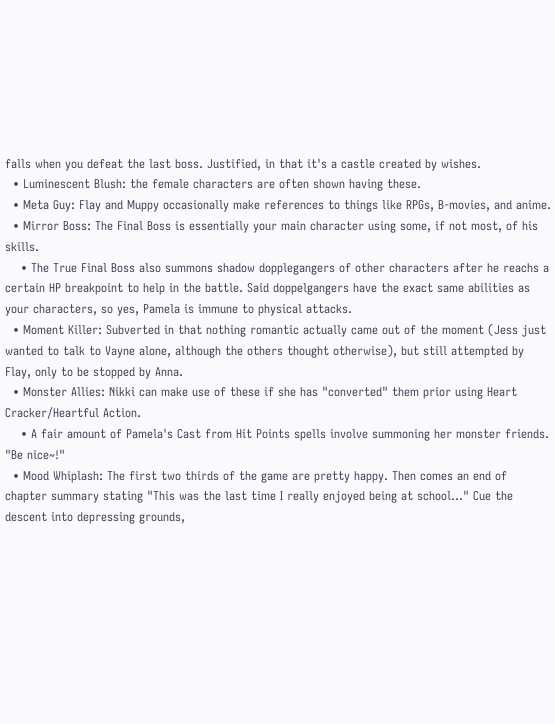falls when you defeat the last boss. Justified, in that it's a castle created by wishes.
  • Luminescent Blush: the female characters are often shown having these.
  • Meta Guy: Flay and Muppy occasionally make references to things like RPGs, B-movies, and anime.
  • Mirror Boss: The Final Boss is essentially your main character using some, if not most, of his skills.
    • The True Final Boss also summons shadow dopplegangers of other characters after he reachs a certain HP breakpoint to help in the battle. Said doppelgangers have the exact same abilities as your characters, so yes, Pamela is immune to physical attacks.
  • Moment Killer: Subverted in that nothing romantic actually came out of the moment (Jess just wanted to talk to Vayne alone, although the others thought otherwise), but still attempted by Flay, only to be stopped by Anna.
  • Monster Allies: Nikki can make use of these if she has "converted" them prior using Heart Cracker/Heartful Action.
    • A fair amount of Pamela's Cast from Hit Points spells involve summoning her monster friends. "Be nice~!"
  • Mood Whiplash: The first two thirds of the game are pretty happy. Then comes an end of chapter summary stating "This was the last time I really enjoyed being at school..." Cue the descent into depressing grounds,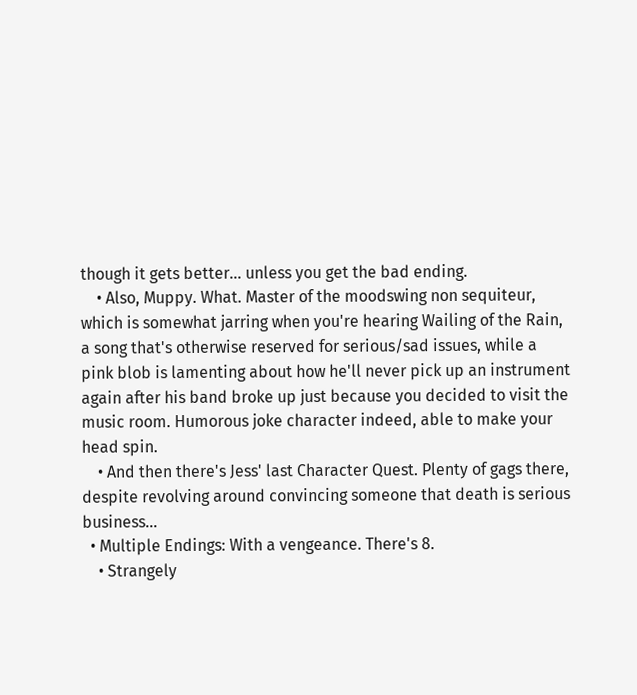though it gets better... unless you get the bad ending.
    • Also, Muppy. What. Master of the moodswing non sequiteur, which is somewhat jarring when you're hearing Wailing of the Rain, a song that's otherwise reserved for serious/sad issues, while a pink blob is lamenting about how he'll never pick up an instrument again after his band broke up just because you decided to visit the music room. Humorous joke character indeed, able to make your head spin.
    • And then there's Jess' last Character Quest. Plenty of gags there, despite revolving around convincing someone that death is serious business...
  • Multiple Endings: With a vengeance. There's 8.
    • Strangely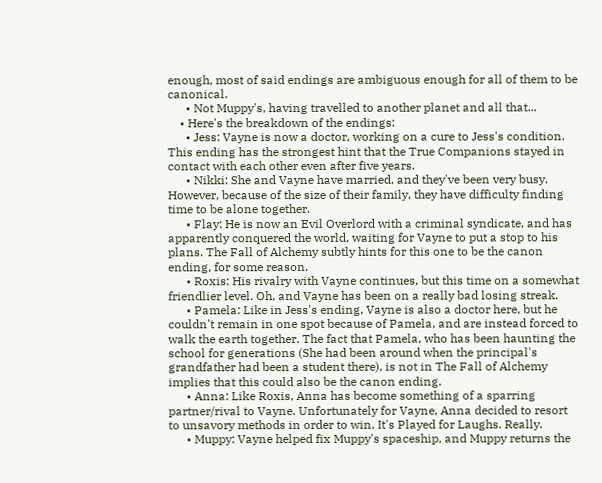enough, most of said endings are ambiguous enough for all of them to be canonical.
      • Not Muppy's, having travelled to another planet and all that...
    • Here's the breakdown of the endings:
      • Jess: Vayne is now a doctor, working on a cure to Jess's condition. This ending has the strongest hint that the True Companions stayed in contact with each other even after five years.
      • Nikki: She and Vayne have married, and they've been very busy. However, because of the size of their family, they have difficulty finding time to be alone together.
      • Flay: He is now an Evil Overlord with a criminal syndicate, and has apparently conquered the world, waiting for Vayne to put a stop to his plans. The Fall of Alchemy subtly hints for this one to be the canon ending, for some reason.
      • Roxis: His rivalry with Vayne continues, but this time on a somewhat friendlier level. Oh, and Vayne has been on a really bad losing streak.
      • Pamela: Like in Jess's ending, Vayne is also a doctor here, but he couldn't remain in one spot because of Pamela, and are instead forced to walk the earth together. The fact that Pamela, who has been haunting the school for generations (She had been around when the principal's grandfather had been a student there), is not in The Fall of Alchemy implies that this could also be the canon ending.
      • Anna: Like Roxis, Anna has become something of a sparring partner/rival to Vayne. Unfortunately for Vayne, Anna decided to resort to unsavory methods in order to win. It's Played for Laughs. Really.
      • Muppy: Vayne helped fix Muppy's spaceship, and Muppy returns the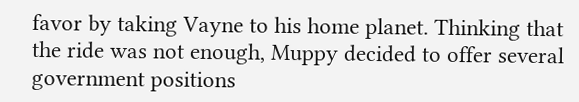favor by taking Vayne to his home planet. Thinking that the ride was not enough, Muppy decided to offer several government positions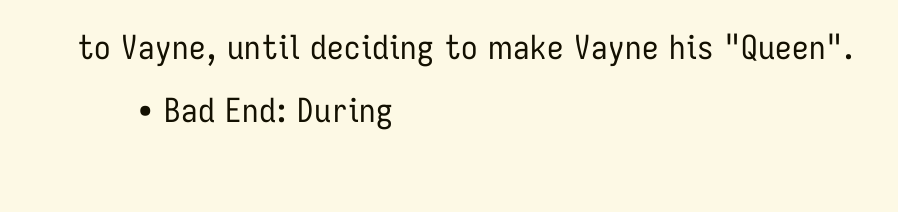to Vayne, until deciding to make Vayne his "Queen".
      • Bad End: During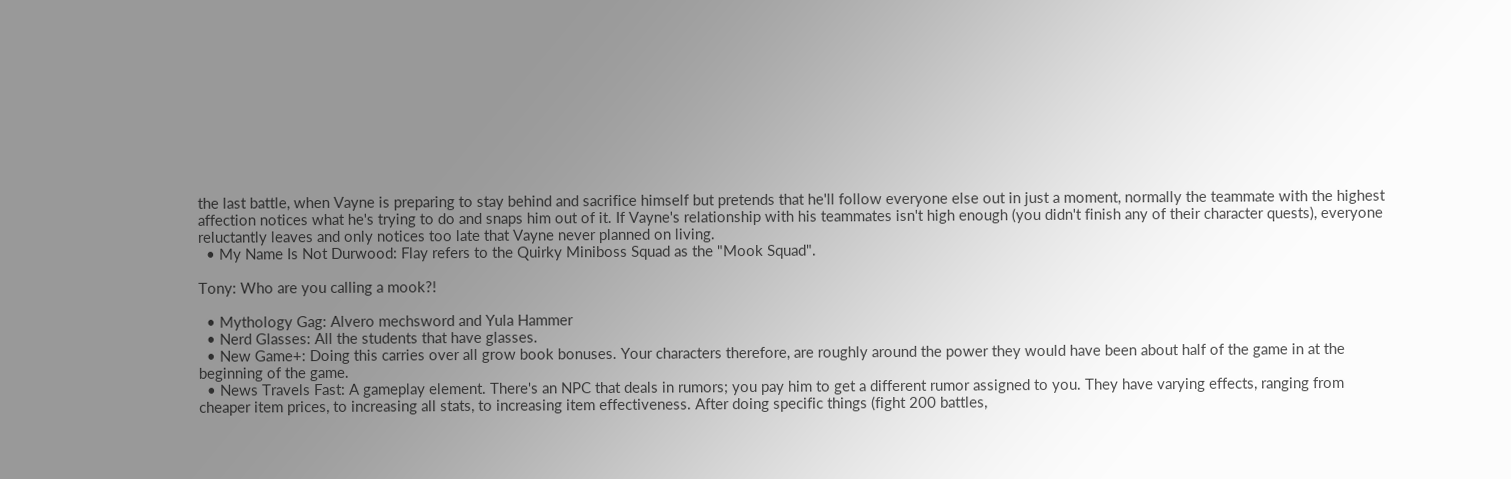the last battle, when Vayne is preparing to stay behind and sacrifice himself but pretends that he'll follow everyone else out in just a moment, normally the teammate with the highest affection notices what he's trying to do and snaps him out of it. If Vayne's relationship with his teammates isn't high enough (you didn't finish any of their character quests), everyone reluctantly leaves and only notices too late that Vayne never planned on living.
  • My Name Is Not Durwood: Flay refers to the Quirky Miniboss Squad as the "Mook Squad".

Tony: Who are you calling a mook?!

  • Mythology Gag: Alvero mechsword and Yula Hammer
  • Nerd Glasses: All the students that have glasses.
  • New Game+: Doing this carries over all grow book bonuses. Your characters therefore, are roughly around the power they would have been about half of the game in at the beginning of the game.
  • News Travels Fast: A gameplay element. There's an NPC that deals in rumors; you pay him to get a different rumor assigned to you. They have varying effects, ranging from cheaper item prices, to increasing all stats, to increasing item effectiveness. After doing specific things (fight 200 battles,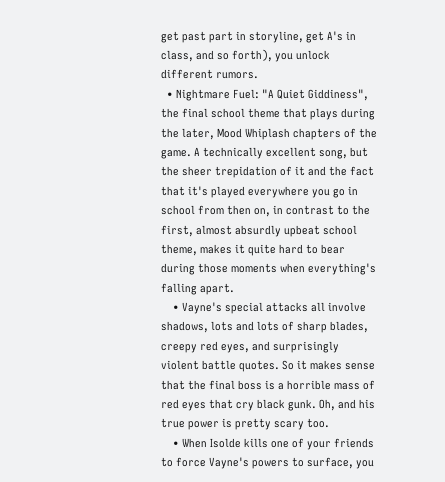get past part in storyline, get A's in class, and so forth), you unlock different rumors.
  • Nightmare Fuel: "A Quiet Giddiness", the final school theme that plays during the later, Mood Whiplash chapters of the game. A technically excellent song, but the sheer trepidation of it and the fact that it's played everywhere you go in school from then on, in contrast to the first, almost absurdly upbeat school theme, makes it quite hard to bear during those moments when everything's falling apart.
    • Vayne's special attacks all involve shadows, lots and lots of sharp blades, creepy red eyes, and surprisingly violent battle quotes. So it makes sense that the final boss is a horrible mass of red eyes that cry black gunk. Oh, and his true power is pretty scary too.
    • When Isolde kills one of your friends to force Vayne's powers to surface, you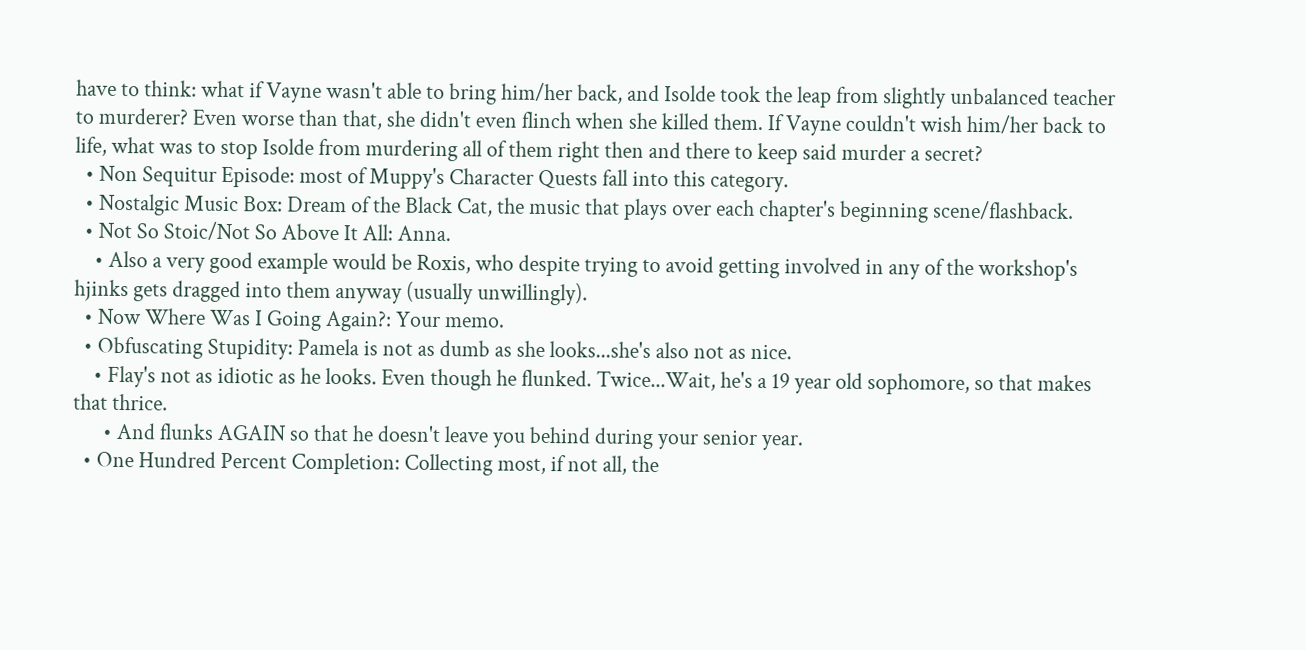have to think: what if Vayne wasn't able to bring him/her back, and Isolde took the leap from slightly unbalanced teacher to murderer? Even worse than that, she didn't even flinch when she killed them. If Vayne couldn't wish him/her back to life, what was to stop Isolde from murdering all of them right then and there to keep said murder a secret?
  • Non Sequitur Episode: most of Muppy's Character Quests fall into this category.
  • Nostalgic Music Box: Dream of the Black Cat, the music that plays over each chapter's beginning scene/flashback.
  • Not So Stoic/Not So Above It All: Anna.
    • Also a very good example would be Roxis, who despite trying to avoid getting involved in any of the workshop's hjinks gets dragged into them anyway (usually unwillingly).
  • Now Where Was I Going Again?: Your memo.
  • Obfuscating Stupidity: Pamela is not as dumb as she looks...she's also not as nice.
    • Flay's not as idiotic as he looks. Even though he flunked. Twice...Wait, he's a 19 year old sophomore, so that makes that thrice.
      • And flunks AGAIN so that he doesn't leave you behind during your senior year.
  • One Hundred Percent Completion: Collecting most, if not all, the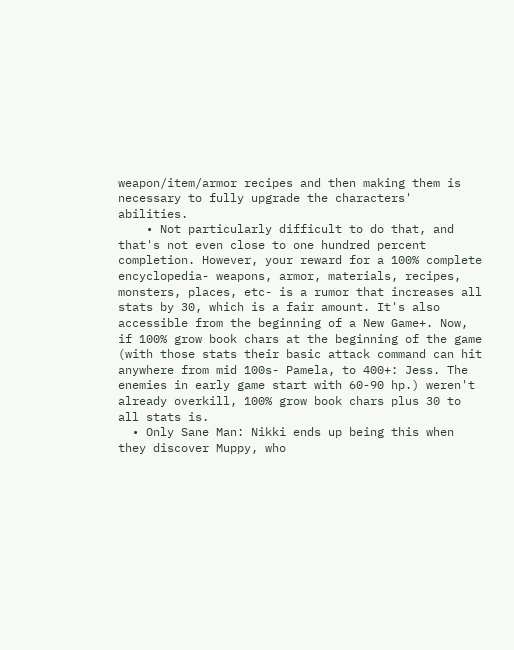weapon/item/armor recipes and then making them is necessary to fully upgrade the characters' abilities.
    • Not particularly difficult to do that, and that's not even close to one hundred percent completion. However, your reward for a 100% complete encyclopedia- weapons, armor, materials, recipes, monsters, places, etc- is a rumor that increases all stats by 30, which is a fair amount. It's also accessible from the beginning of a New Game+. Now, if 100% grow book chars at the beginning of the game (with those stats their basic attack command can hit anywhere from mid 100s- Pamela, to 400+: Jess. The enemies in early game start with 60-90 hp.) weren't already overkill, 100% grow book chars plus 30 to all stats is.
  • Only Sane Man: Nikki ends up being this when they discover Muppy, who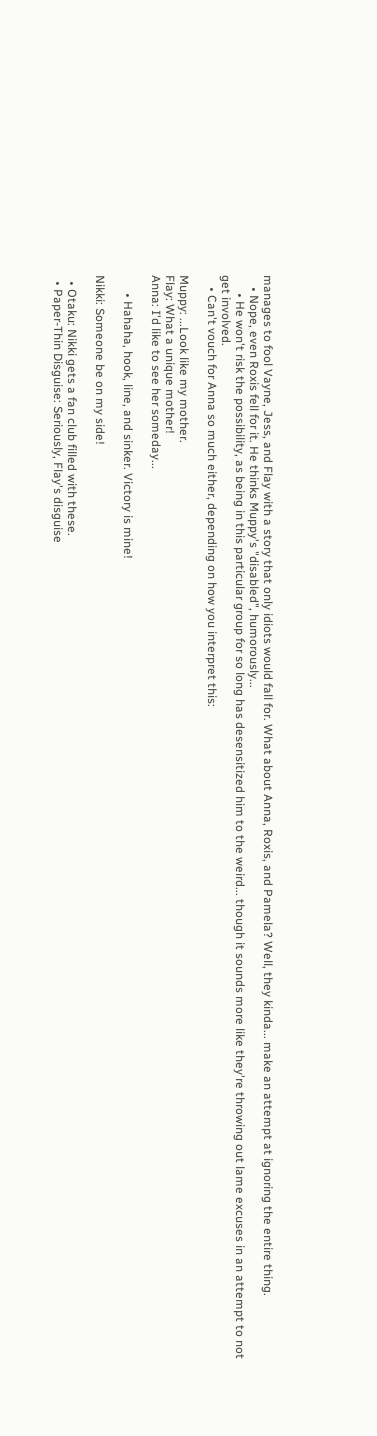manages to fool Vayne, Jess, and Flay with a story that only idiots would fall for. What about Anna, Roxis, and Pamela? Well, they kinda... make an attempt at ignoring the entire thing.
    • Nope, even Roxis fell for it. He thinks Muppy's "disabled", humorously...
      • He won't risk the possibility, as being in this particular group for so long has desensitized him to the weird... though it sounds more like they're throwing out lame excuses in an attempt to not get involved.
    • Can't vouch for Anna so much either, depending on how you interpret this:

Muppy: ...Look like my mother.
Flay: What a unique mother!
Anna: I'd like to see her someday...

      • Hahaha, hook, line, and sinker. Victory is mine!

Nikki: Someone be on my side!

  • Otaku: Nikki gets a fan club filled with these.
  • Paper-Thin Disguise: Seriously, Flay's disguise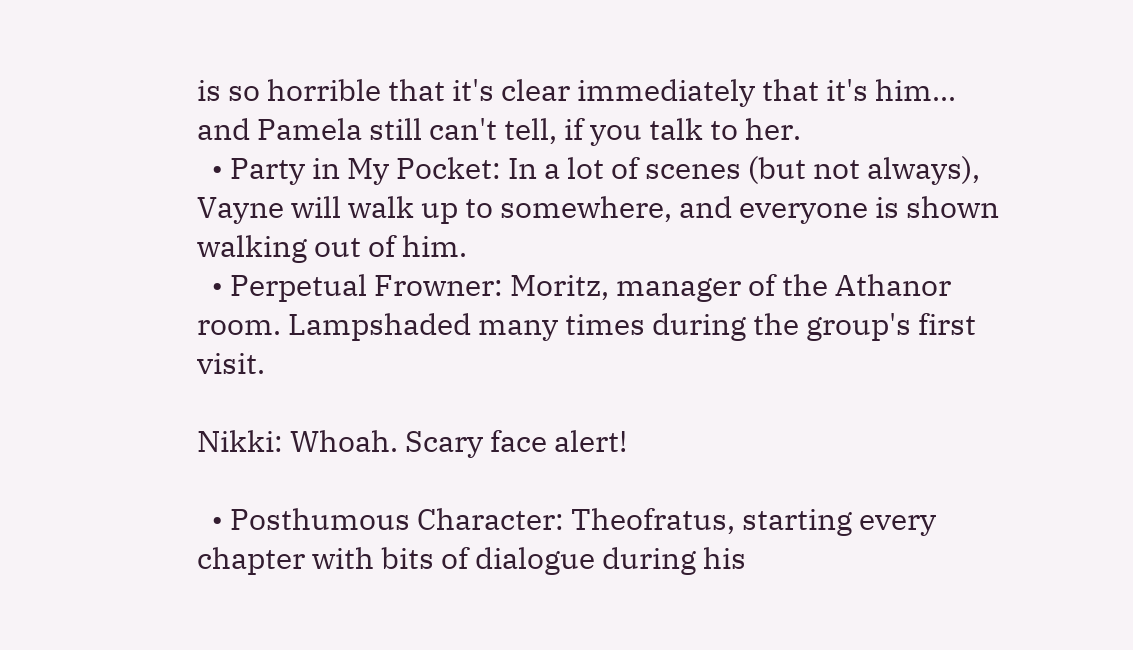is so horrible that it's clear immediately that it's him... and Pamela still can't tell, if you talk to her.
  • Party in My Pocket: In a lot of scenes (but not always), Vayne will walk up to somewhere, and everyone is shown walking out of him.
  • Perpetual Frowner: Moritz, manager of the Athanor room. Lampshaded many times during the group's first visit.

Nikki: Whoah. Scary face alert!

  • Posthumous Character: Theofratus, starting every chapter with bits of dialogue during his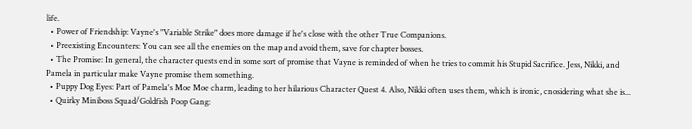life.
  • Power of Friendship: Vayne's "Variable Strike" does more damage if he's close with the other True Companions.
  • Preexisting Encounters: You can see all the enemies on the map and avoid them, save for chapter bosses.
  • The Promise: In general, the character quests end in some sort of promise that Vayne is reminded of when he tries to commit his Stupid Sacrifice. Jess, Nikki, and Pamela in particular make Vayne promise them something.
  • Puppy Dog Eyes: Part of Pamela's Moe Moe charm, leading to her hilarious Character Quest 4. Also, Nikki often uses them, which is ironic, cnosidering what she is...
  • Quirky Miniboss Squad/Goldfish Poop Gang: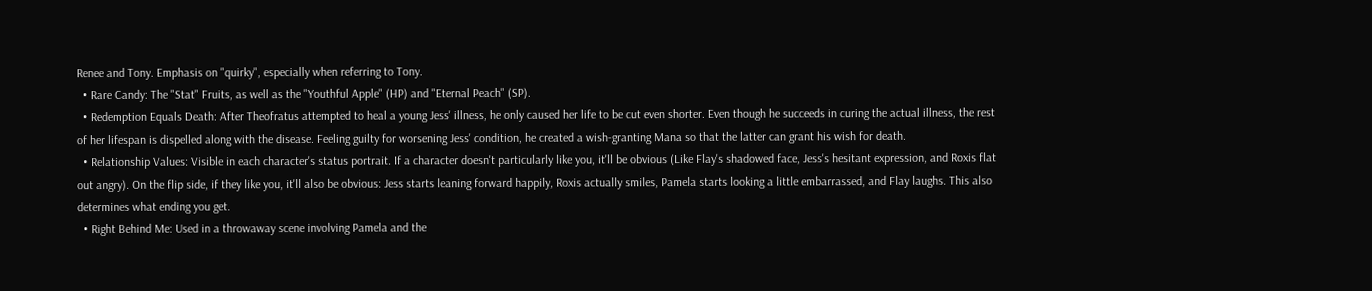Renee and Tony. Emphasis on "quirky", especially when referring to Tony.
  • Rare Candy: The "Stat" Fruits, as well as the "Youthful Apple" (HP) and "Eternal Peach" (SP).
  • Redemption Equals Death: After Theofratus attempted to heal a young Jess' illness, he only caused her life to be cut even shorter. Even though he succeeds in curing the actual illness, the rest of her lifespan is dispelled along with the disease. Feeling guilty for worsening Jess' condition, he created a wish-granting Mana so that the latter can grant his wish for death.
  • Relationship Values: Visible in each character's status portrait. If a character doesn't particularly like you, it'll be obvious (Like Flay's shadowed face, Jess's hesitant expression, and Roxis flat out angry). On the flip side, if they like you, it'll also be obvious: Jess starts leaning forward happily, Roxis actually smiles, Pamela starts looking a little embarrassed, and Flay laughs. This also determines what ending you get.
  • Right Behind Me: Used in a throwaway scene involving Pamela and the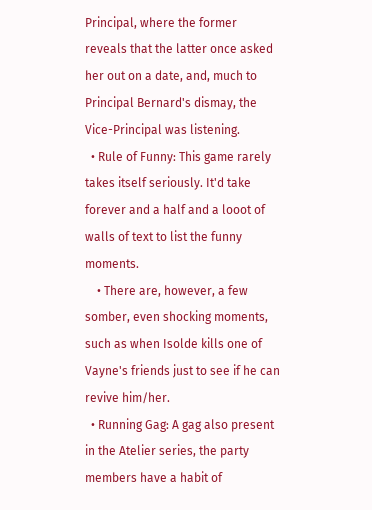Principal, where the former reveals that the latter once asked her out on a date, and, much to Principal Bernard's dismay, the Vice-Principal was listening.
  • Rule of Funny: This game rarely takes itself seriously. It'd take forever and a half and a looot of walls of text to list the funny moments.
    • There are, however, a few somber, even shocking moments, such as when Isolde kills one of Vayne's friends just to see if he can revive him/her.
  • Running Gag: A gag also present in the Atelier series, the party members have a habit of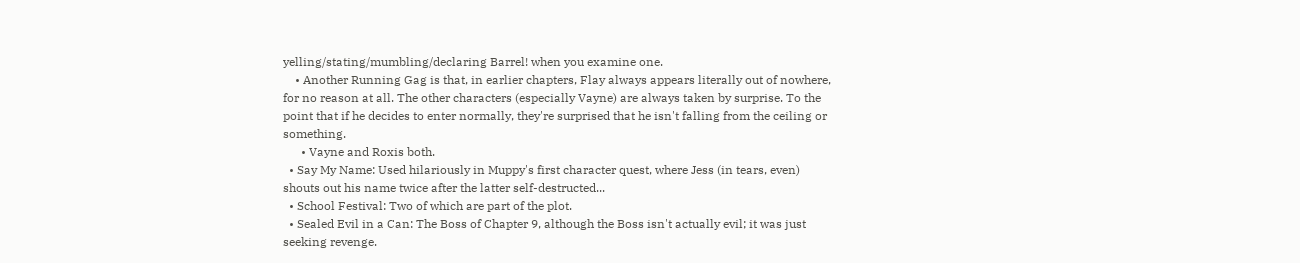yelling/stating/mumbling/declaring Barrel! when you examine one.
    • Another Running Gag is that, in earlier chapters, Flay always appears literally out of nowhere, for no reason at all. The other characters (especially Vayne) are always taken by surprise. To the point that if he decides to enter normally, they're surprised that he isn't falling from the ceiling or something.
      • Vayne and Roxis both.
  • Say My Name: Used hilariously in Muppy's first character quest, where Jess (in tears, even) shouts out his name twice after the latter self-destructed...
  • School Festival: Two of which are part of the plot.
  • Sealed Evil in a Can: The Boss of Chapter 9, although the Boss isn't actually evil; it was just seeking revenge.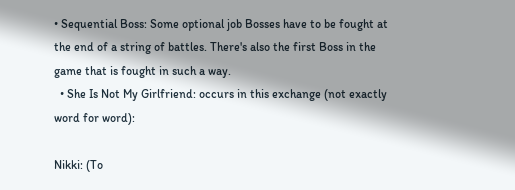• Sequential Boss: Some optional job Bosses have to be fought at the end of a string of battles. There's also the first Boss in the game that is fought in such a way.
  • She Is Not My Girlfriend: occurs in this exchange (not exactly word for word):

Nikki: (To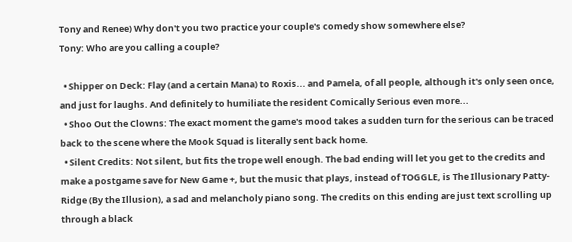Tony and Renee) Why don't you two practice your couple's comedy show somewhere else?
Tony: Who are you calling a couple?

  • Shipper on Deck: Flay (and a certain Mana) to Roxis... and Pamela, of all people, although it's only seen once, and just for laughs. And definitely to humiliate the resident Comically Serious even more...
  • Shoo Out the Clowns: The exact moment the game's mood takes a sudden turn for the serious can be traced back to the scene where the Mook Squad is literally sent back home.
  • Silent Credits: Not silent, but fits the trope well enough. The bad ending will let you get to the credits and make a postgame save for New Game +, but the music that plays, instead of TOGGLE, is The Illusionary Patty-Ridge (By the Illusion), a sad and melancholy piano song. The credits on this ending are just text scrolling up through a black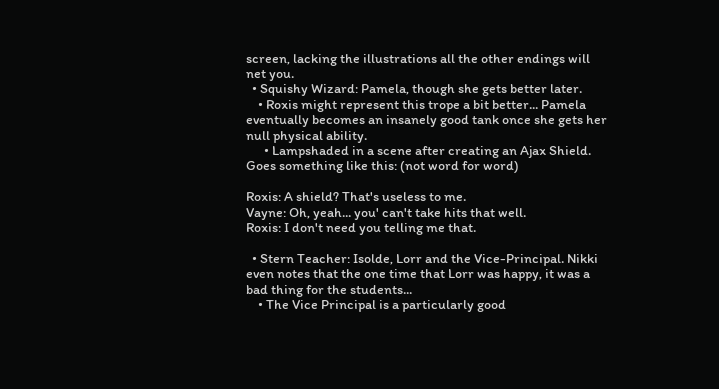screen, lacking the illustrations all the other endings will net you.
  • Squishy Wizard: Pamela, though she gets better later.
    • Roxis might represent this trope a bit better... Pamela eventually becomes an insanely good tank once she gets her null physical ability.
      • Lampshaded in a scene after creating an Ajax Shield. Goes something like this: (not word for word)

Roxis: A shield? That's useless to me.
Vayne: Oh, yeah... you' can't take hits that well.
Roxis: I don't need you telling me that.

  • Stern Teacher: Isolde, Lorr and the Vice-Principal. Nikki even notes that the one time that Lorr was happy, it was a bad thing for the students...
    • The Vice Principal is a particularly good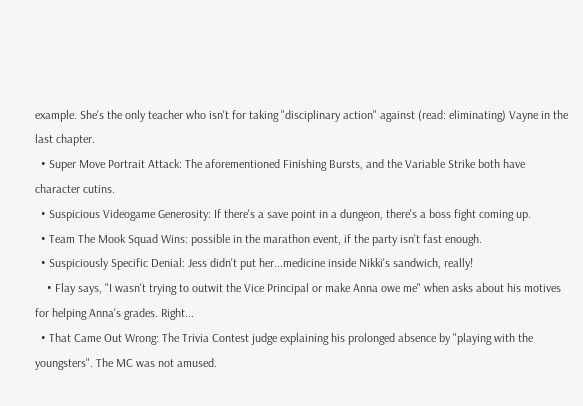example. She's the only teacher who isn't for taking "disciplinary action" against (read: eliminating) Vayne in the last chapter.
  • Super Move Portrait Attack: The aforementioned Finishing Bursts, and the Variable Strike both have character cutins.
  • Suspicious Videogame Generosity: If there's a save point in a dungeon, there's a boss fight coming up.
  • Team The Mook Squad Wins: possible in the marathon event, if the party isn't fast enough.
  • Suspiciously Specific Denial: Jess didn't put her...medicine inside Nikki's sandwich, really!
    • Flay says, "I wasn't trying to outwit the Vice Principal or make Anna owe me" when asks about his motives for helping Anna's grades. Right...
  • That Came Out Wrong: The Trivia Contest judge explaining his prolonged absence by "playing with the youngsters". The MC was not amused.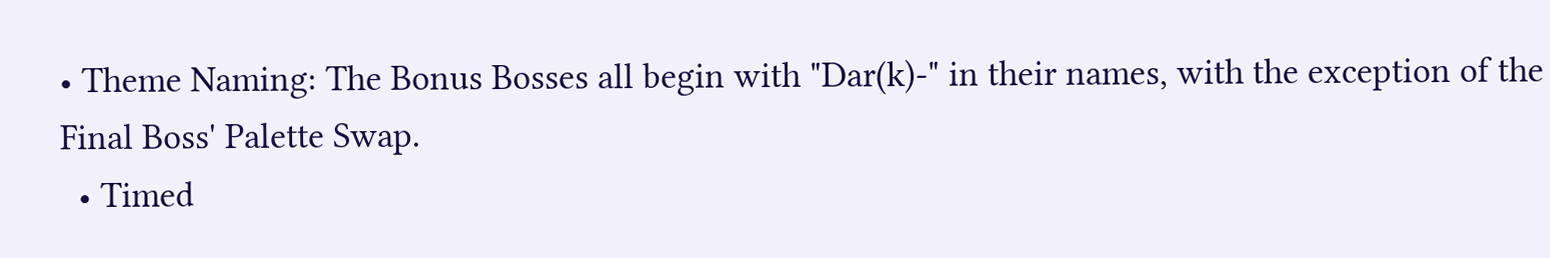• Theme Naming: The Bonus Bosses all begin with "Dar(k)-" in their names, with the exception of the Final Boss' Palette Swap.
  • Timed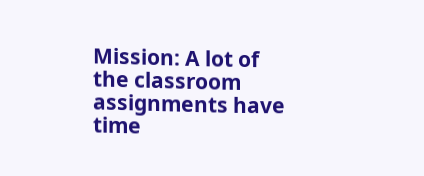Mission: A lot of the classroom assignments have time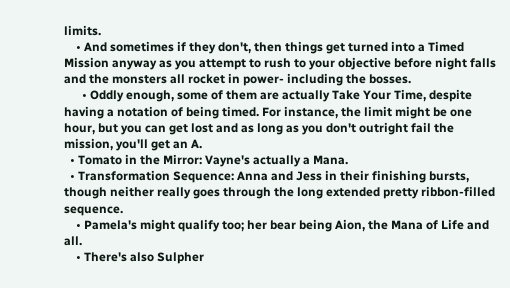limits.
    • And sometimes if they don't, then things get turned into a Timed Mission anyway as you attempt to rush to your objective before night falls and the monsters all rocket in power- including the bosses.
      • Oddly enough, some of them are actually Take Your Time, despite having a notation of being timed. For instance, the limit might be one hour, but you can get lost and as long as you don't outright fail the mission, you'll get an A.
  • Tomato in the Mirror: Vayne's actually a Mana.
  • Transformation Sequence: Anna and Jess in their finishing bursts, though neither really goes through the long extended pretty ribbon-filled sequence.
    • Pamela's might qualify too; her bear being Aion, the Mana of Life and all.
    • There's also Sulpher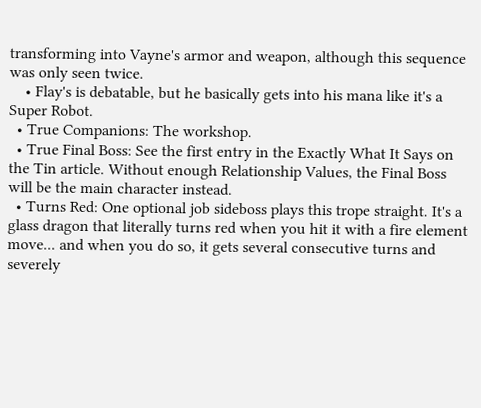transforming into Vayne's armor and weapon, although this sequence was only seen twice.
    • Flay's is debatable, but he basically gets into his mana like it's a Super Robot.
  • True Companions: The workshop.
  • True Final Boss: See the first entry in the Exactly What It Says on the Tin article. Without enough Relationship Values, the Final Boss will be the main character instead.
  • Turns Red: One optional job sideboss plays this trope straight. It's a glass dragon that literally turns red when you hit it with a fire element move... and when you do so, it gets several consecutive turns and severely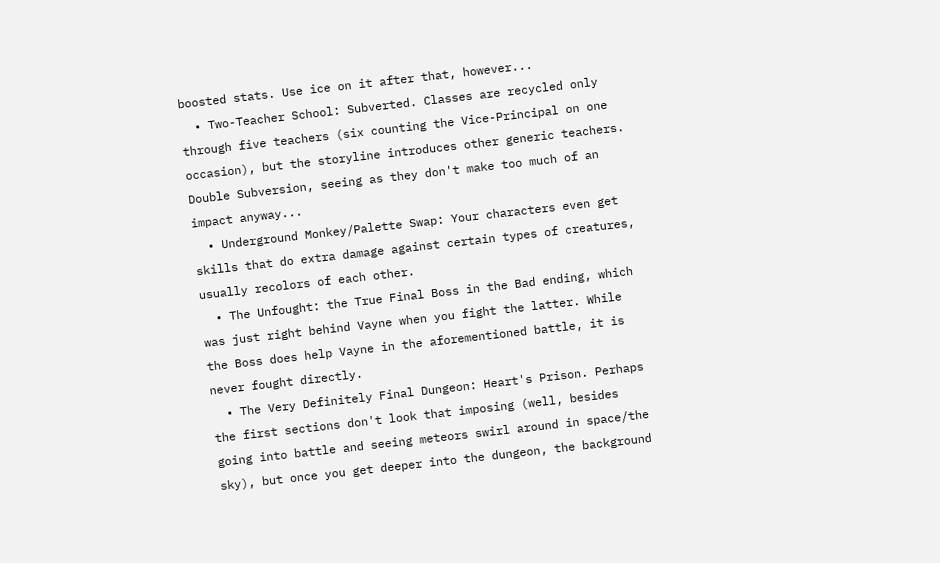boosted stats. Use ice on it after that, however...
  • Two-Teacher School: Subverted. Classes are recycled only through five teachers (six counting the Vice-Principal on one occasion), but the storyline introduces other generic teachers. Double Subversion, seeing as they don't make too much of an impact anyway...
  • Underground Monkey/Palette Swap: Your characters even get skills that do extra damage against certain types of creatures, usually recolors of each other.
  • The Unfought: the True Final Boss in the Bad ending, which was just right behind Vayne when you fight the latter. While the Boss does help Vayne in the aforementioned battle, it is never fought directly.
  • The Very Definitely Final Dungeon: Heart's Prison. Perhaps the first sections don't look that imposing (well, besides going into battle and seeing meteors swirl around in space/the sky), but once you get deeper into the dungeon, the background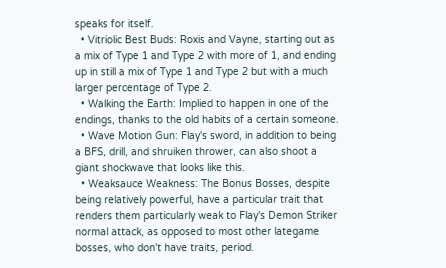speaks for itself.
  • Vitriolic Best Buds: Roxis and Vayne, starting out as a mix of Type 1 and Type 2 with more of 1, and ending up in still a mix of Type 1 and Type 2 but with a much larger percentage of Type 2.
  • Walking the Earth: Implied to happen in one of the endings, thanks to the old habits of a certain someone.
  • Wave Motion Gun: Flay's sword, in addition to being a BFS, drill, and shruiken thrower, can also shoot a giant shockwave that looks like this.
  • Weaksauce Weakness: The Bonus Bosses, despite being relatively powerful, have a particular trait that renders them particularly weak to Flay's Demon Striker normal attack, as opposed to most other lategame bosses, who don't have traits, period.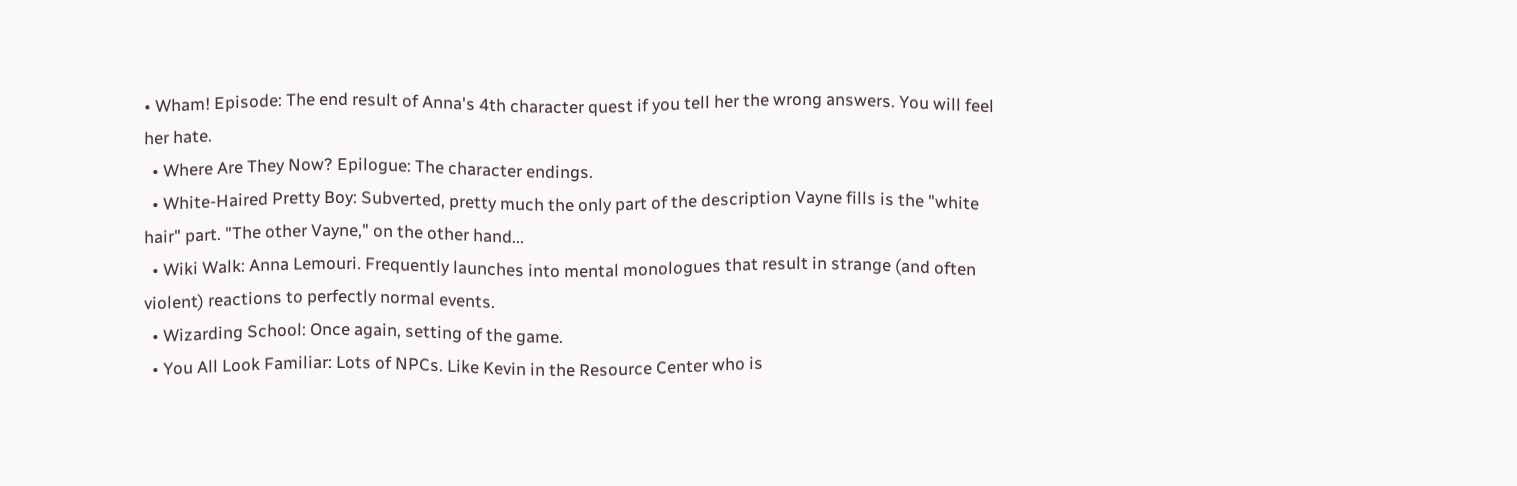• Wham! Episode: The end result of Anna's 4th character quest if you tell her the wrong answers. You will feel her hate.
  • Where Are They Now? Epilogue: The character endings.
  • White-Haired Pretty Boy: Subverted, pretty much the only part of the description Vayne fills is the "white hair" part. "The other Vayne," on the other hand...
  • Wiki Walk: Anna Lemouri. Frequently launches into mental monologues that result in strange (and often violent) reactions to perfectly normal events.
  • Wizarding School: Once again, setting of the game.
  • You All Look Familiar: Lots of NPCs. Like Kevin in the Resource Center who is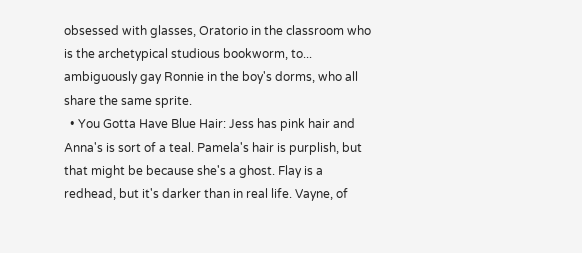obsessed with glasses, Oratorio in the classroom who is the archetypical studious bookworm, to... ambiguously gay Ronnie in the boy's dorms, who all share the same sprite.
  • You Gotta Have Blue Hair: Jess has pink hair and Anna's is sort of a teal. Pamela's hair is purplish, but that might be because she's a ghost. Flay is a redhead, but it's darker than in real life. Vayne, of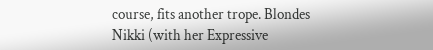course, fits another trope. Blondes Nikki (with her Expressive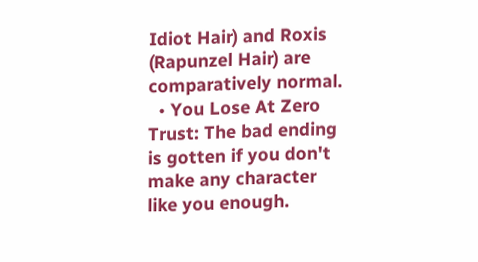Idiot Hair) and Roxis (Rapunzel Hair) are comparatively normal.
  • You Lose At Zero Trust: The bad ending is gotten if you don't make any character like you enough.